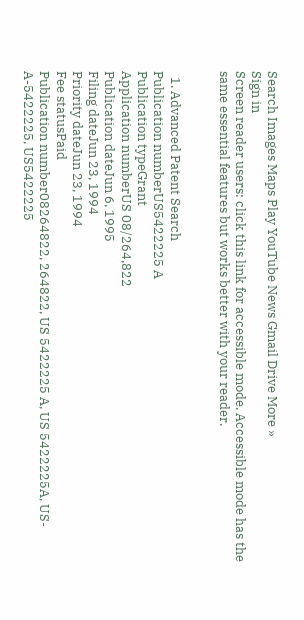Search Images Maps Play YouTube News Gmail Drive More »
Sign in
Screen reader users: click this link for accessible mode. Accessible mode has the same essential features but works better with your reader.


  1. Advanced Patent Search
Publication numberUS5422225 A
Publication typeGrant
Application numberUS 08/264,822
Publication dateJun 6, 1995
Filing dateJun 23, 1994
Priority dateJun 23, 1994
Fee statusPaid
Publication number08264822, 264822, US 5422225 A, US 5422225A, US-A-5422225, US5422225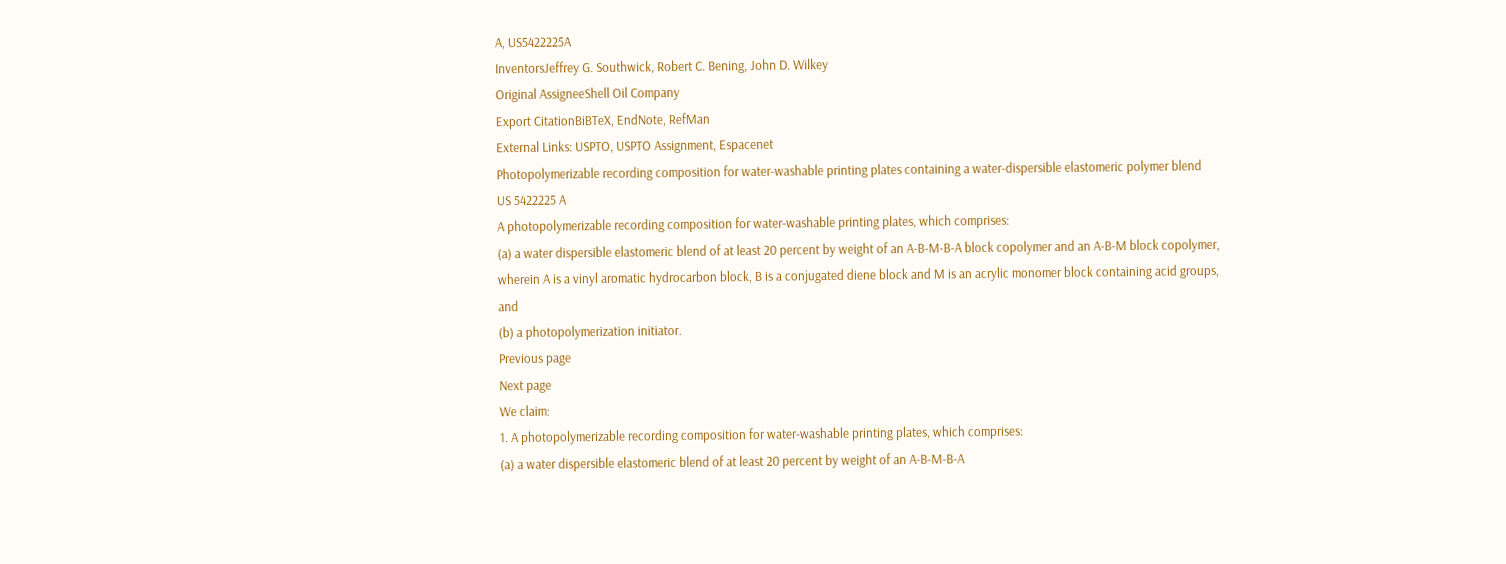A, US5422225A
InventorsJeffrey G. Southwick, Robert C. Bening, John D. Wilkey
Original AssigneeShell Oil Company
Export CitationBiBTeX, EndNote, RefMan
External Links: USPTO, USPTO Assignment, Espacenet
Photopolymerizable recording composition for water-washable printing plates containing a water-dispersible elastomeric polymer blend
US 5422225 A
A photopolymerizable recording composition for water-washable printing plates, which comprises:
(a) a water dispersible elastomeric blend of at least 20 percent by weight of an A-B-M-B-A block copolymer and an A-B-M block copolymer, wherein A is a vinyl aromatic hydrocarbon block, B is a conjugated diene block and M is an acrylic monomer block containing acid groups, and
(b) a photopolymerization initiator.
Previous page
Next page
We claim:
1. A photopolymerizable recording composition for water-washable printing plates, which comprises:
(a) a water dispersible elastomeric blend of at least 20 percent by weight of an A-B-M-B-A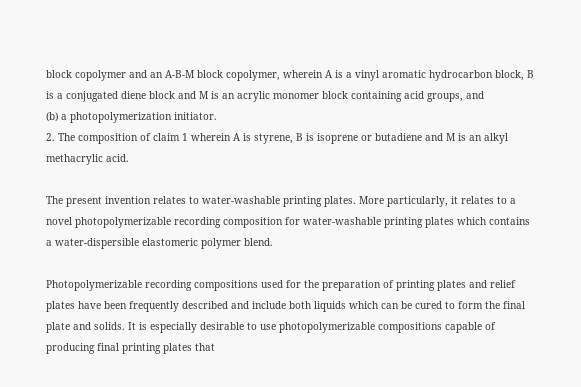block copolymer and an A-B-M block copolymer, wherein A is a vinyl aromatic hydrocarbon block, B is a conjugated diene block and M is an acrylic monomer block containing acid groups, and
(b) a photopolymerization initiator.
2. The composition of claim 1 wherein A is styrene, B is isoprene or butadiene and M is an alkyl methacrylic acid.

The present invention relates to water-washable printing plates. More particularly, it relates to a novel photopolymerizable recording composition for water-washable printing plates which contains a water-dispersible elastomeric polymer blend.

Photopolymerizable recording compositions used for the preparation of printing plates and relief plates have been frequently described and include both liquids which can be cured to form the final plate and solids. It is especially desirable to use photopolymerizable compositions capable of producing final printing plates that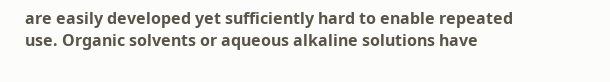are easily developed yet sufficiently hard to enable repeated use. Organic solvents or aqueous alkaline solutions have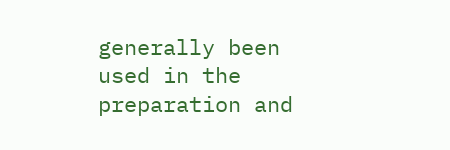generally been used in the preparation and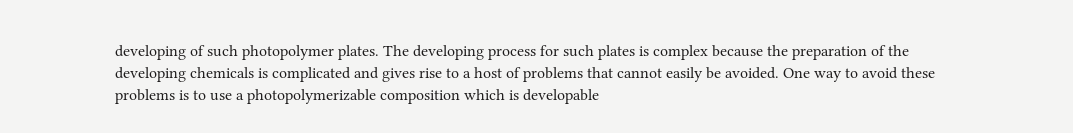developing of such photopolymer plates. The developing process for such plates is complex because the preparation of the developing chemicals is complicated and gives rise to a host of problems that cannot easily be avoided. One way to avoid these problems is to use a photopolymerizable composition which is developable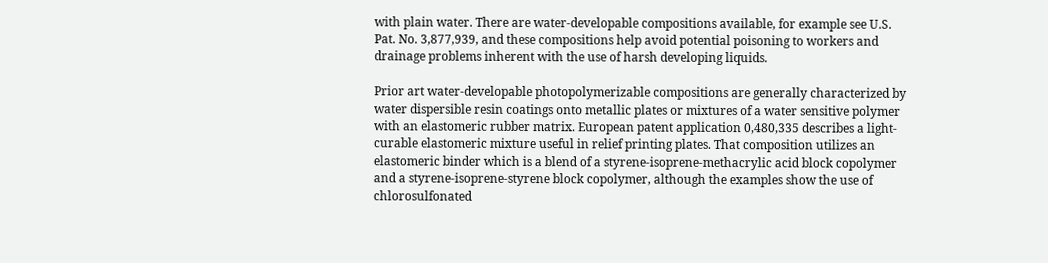with plain water. There are water-developable compositions available, for example see U.S. Pat. No. 3,877,939, and these compositions help avoid potential poisoning to workers and drainage problems inherent with the use of harsh developing liquids.

Prior art water-developable photopolymerizable compositions are generally characterized by water dispersible resin coatings onto metallic plates or mixtures of a water sensitive polymer with an elastomeric rubber matrix. European patent application 0,480,335 describes a light-curable elastomeric mixture useful in relief printing plates. That composition utilizes an elastomeric binder which is a blend of a styrene-isoprene-methacrylic acid block copolymer and a styrene-isoprene-styrene block copolymer, although the examples show the use of chlorosulfonated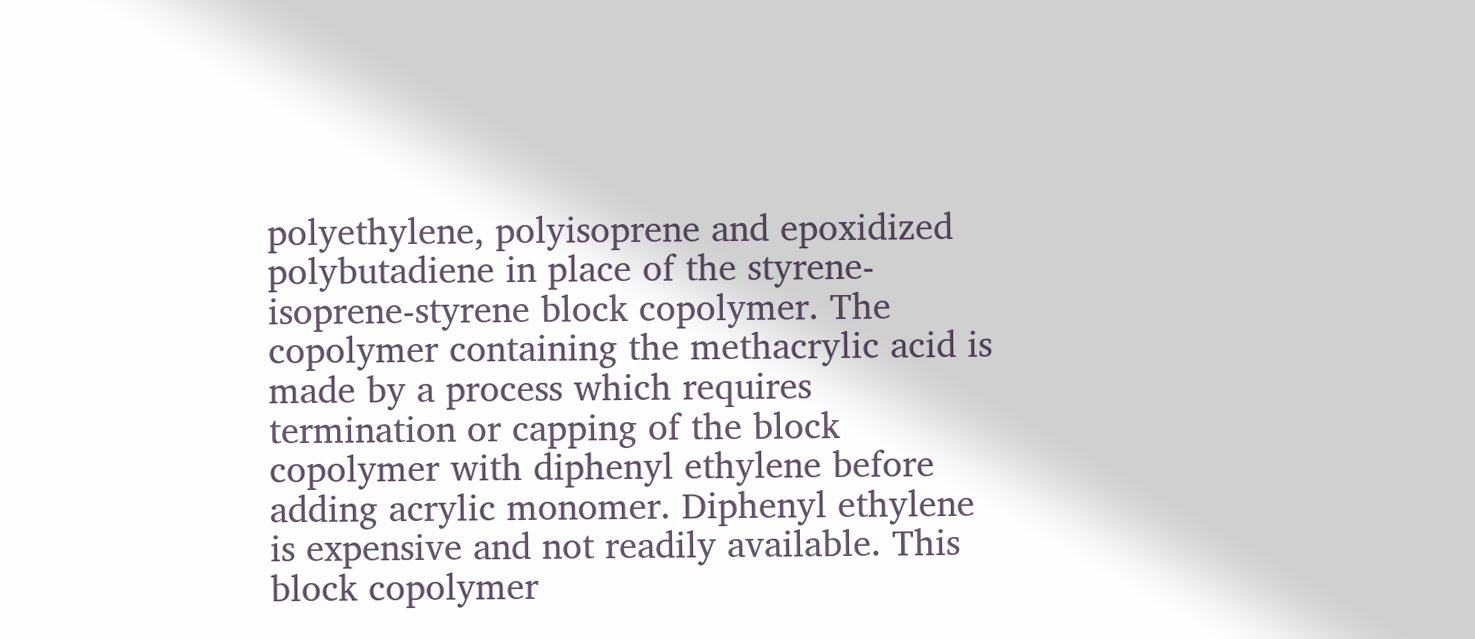polyethylene, polyisoprene and epoxidized polybutadiene in place of the styrene-isoprene-styrene block copolymer. The copolymer containing the methacrylic acid is made by a process which requires termination or capping of the block copolymer with diphenyl ethylene before adding acrylic monomer. Diphenyl ethylene is expensive and not readily available. This block copolymer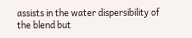assists in the water dispersibility of the blend but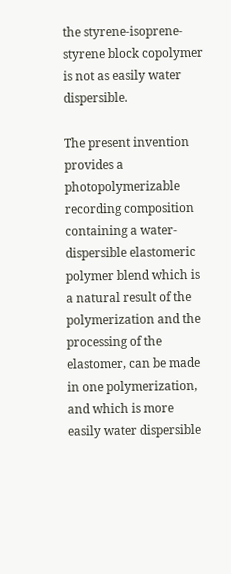the styrene-isoprene-styrene block copolymer is not as easily water dispersible.

The present invention provides a photopolymerizable recording composition containing a water-dispersible elastomeric polymer blend which is a natural result of the polymerization and the processing of the elastomer, can be made in one polymerization, and which is more easily water dispersible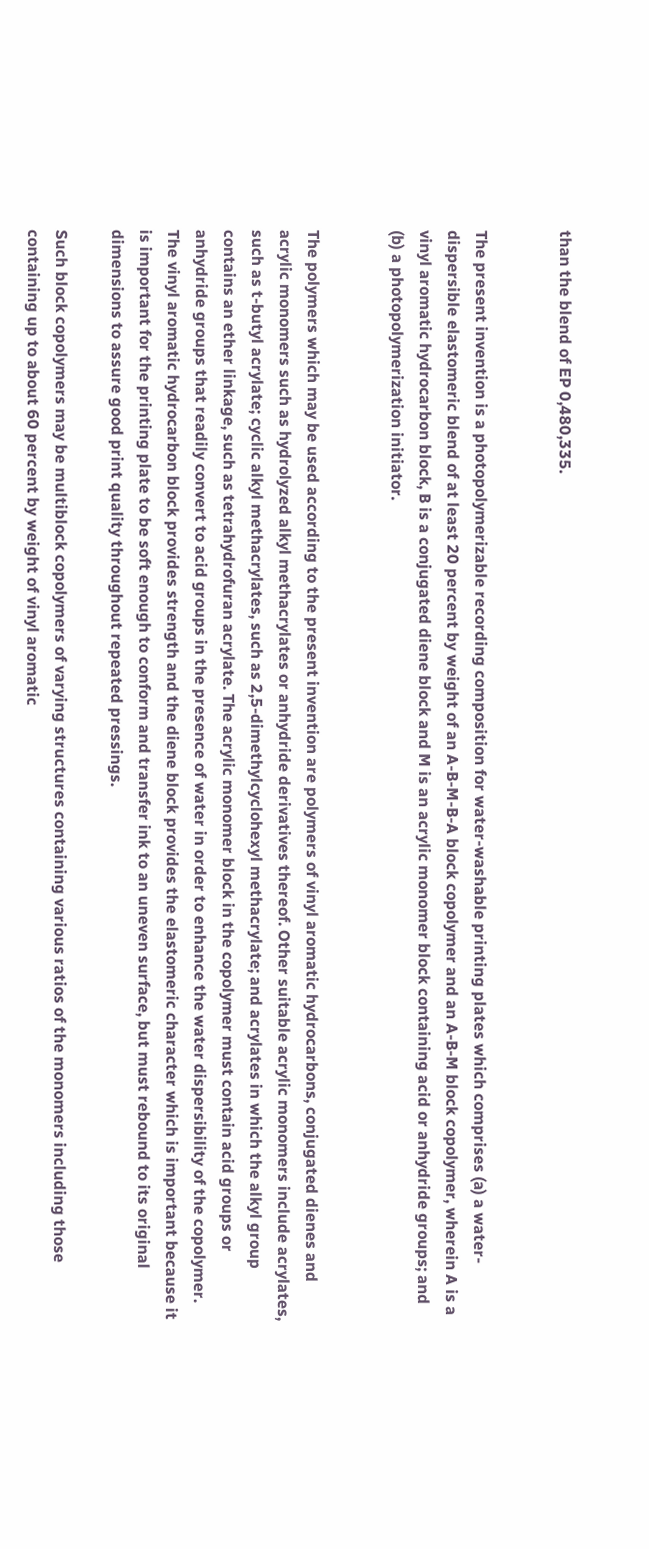than the blend of EP 0,480,335.


The present invention is a photopolymerizable recording composition for water-washable printing plates which comprises (a) a water-dispersible elastomeric blend of at least 20 percent by weight of an A-B-M-B-A block copolymer and an A-B-M block copolymer, wherein A is a vinyl aromatic hydrocarbon block, B is a conjugated diene block and M is an acrylic monomer block containing acid or anhydride groups; and (b) a photopolymerization initiator.


The polymers which may be used according to the present invention are polymers of vinyl aromatic hydrocarbons, conjugated dienes and acrylic monomers such as hydrolyzed alkyl methacrylates or anhydride derivatives thereof. Other suitable acrylic monomers include acrylates, such as t-butyl acrylate; cyclic alkyl methacrylates, such as 2,5-dimethylcyclohexyl methacrylate; and acrylates in which the alkyl group contains an ether linkage, such as tetrahydrofuran acrylate. The acrylic monomer block in the copolymer must contain acid groups or anhydride groups that readily convert to acid groups in the presence of water in order to enhance the water dispersibility of the copolymer. The vinyl aromatic hydrocarbon block provides strength and the diene block provides the elastomeric character which is important because it is important for the printing plate to be soft enough to conform and transfer ink to an uneven surface, but must rebound to its original dimensions to assure good print quality throughout repeated pressings.

Such block copolymers may be multiblock copolymers of varying structures containing various ratios of the monomers including those containing up to about 60 percent by weight of vinyl aromatic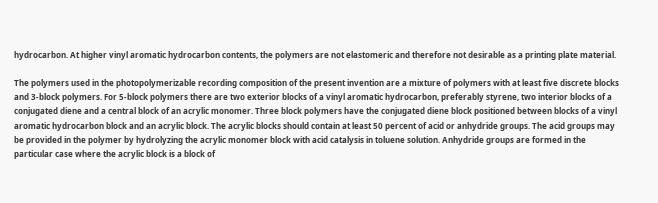hydrocarbon. At higher vinyl aromatic hydrocarbon contents, the polymers are not elastomeric and therefore not desirable as a printing plate material.

The polymers used in the photopolymerizable recording composition of the present invention are a mixture of polymers with at least five discrete blocks and 3-block polymers. For 5-block polymers there are two exterior blocks of a vinyl aromatic hydrocarbon, preferably styrene, two interior blocks of a conjugated diene and a central block of an acrylic monomer. Three block polymers have the conjugated diene block positioned between blocks of a vinyl aromatic hydrocarbon block and an acrylic block. The acrylic blocks should contain at least 50 percent of acid or anhydride groups. The acid groups may be provided in the polymer by hydrolyzing the acrylic monomer block with acid catalysis in toluene solution. Anhydride groups are formed in the particular case where the acrylic block is a block of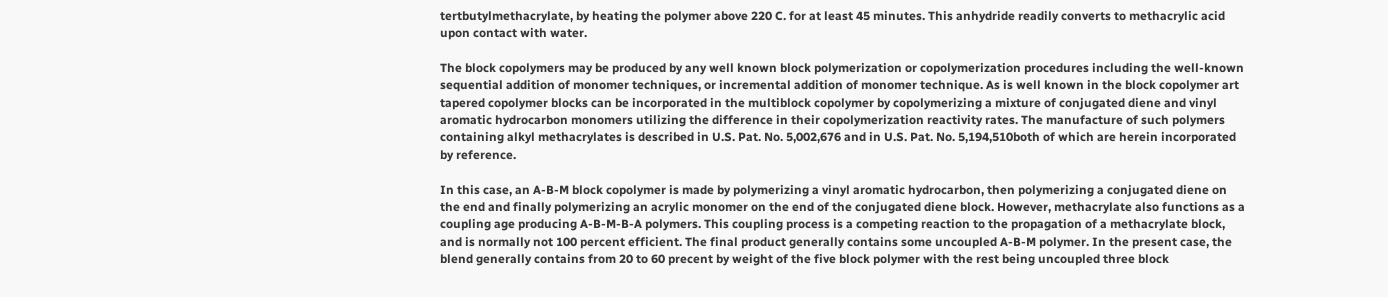tertbutylmethacrylate, by heating the polymer above 220 C. for at least 45 minutes. This anhydride readily converts to methacrylic acid upon contact with water.

The block copolymers may be produced by any well known block polymerization or copolymerization procedures including the well-known sequential addition of monomer techniques, or incremental addition of monomer technique. As is well known in the block copolymer art tapered copolymer blocks can be incorporated in the multiblock copolymer by copolymerizing a mixture of conjugated diene and vinyl aromatic hydrocarbon monomers utilizing the difference in their copolymerization reactivity rates. The manufacture of such polymers containing alkyl methacrylates is described in U.S. Pat. No. 5,002,676 and in U.S. Pat. No. 5,194,510both of which are herein incorporated by reference.

In this case, an A-B-M block copolymer is made by polymerizing a vinyl aromatic hydrocarbon, then polymerizing a conjugated diene on the end and finally polymerizing an acrylic monomer on the end of the conjugated diene block. However, methacrylate also functions as a coupling age producing A-B-M-B-A polymers. This coupling process is a competing reaction to the propagation of a methacrylate block, and is normally not 100 percent efficient. The final product generally contains some uncoupled A-B-M polymer. In the present case, the blend generally contains from 20 to 60 precent by weight of the five block polymer with the rest being uncoupled three block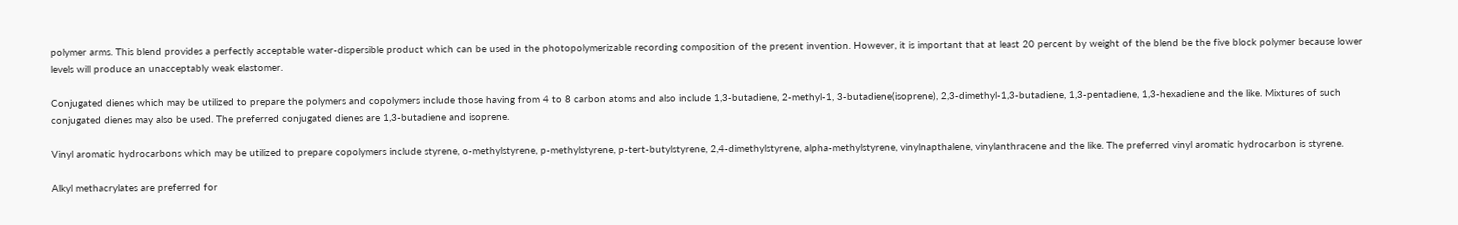polymer arms. This blend provides a perfectly acceptable water-dispersible product which can be used in the photopolymerizable recording composition of the present invention. However, it is important that at least 20 percent by weight of the blend be the five block polymer because lower levels will produce an unacceptably weak elastomer.

Conjugated dienes which may be utilized to prepare the polymers and copolymers include those having from 4 to 8 carbon atoms and also include 1,3-butadiene, 2-methyl-1, 3-butadiene(isoprene), 2,3-dimethyl-1,3-butadiene, 1,3-pentadiene, 1,3-hexadiene and the like. Mixtures of such conjugated dienes may also be used. The preferred conjugated dienes are 1,3-butadiene and isoprene.

Vinyl aromatic hydrocarbons which may be utilized to prepare copolymers include styrene, o-methylstyrene, p-methylstyrene, p-tert-butylstyrene, 2,4-dimethylstyrene, alpha-methylstyrene, vinylnapthalene, vinylanthracene and the like. The preferred vinyl aromatic hydrocarbon is styrene.

Alkyl methacrylates are preferred for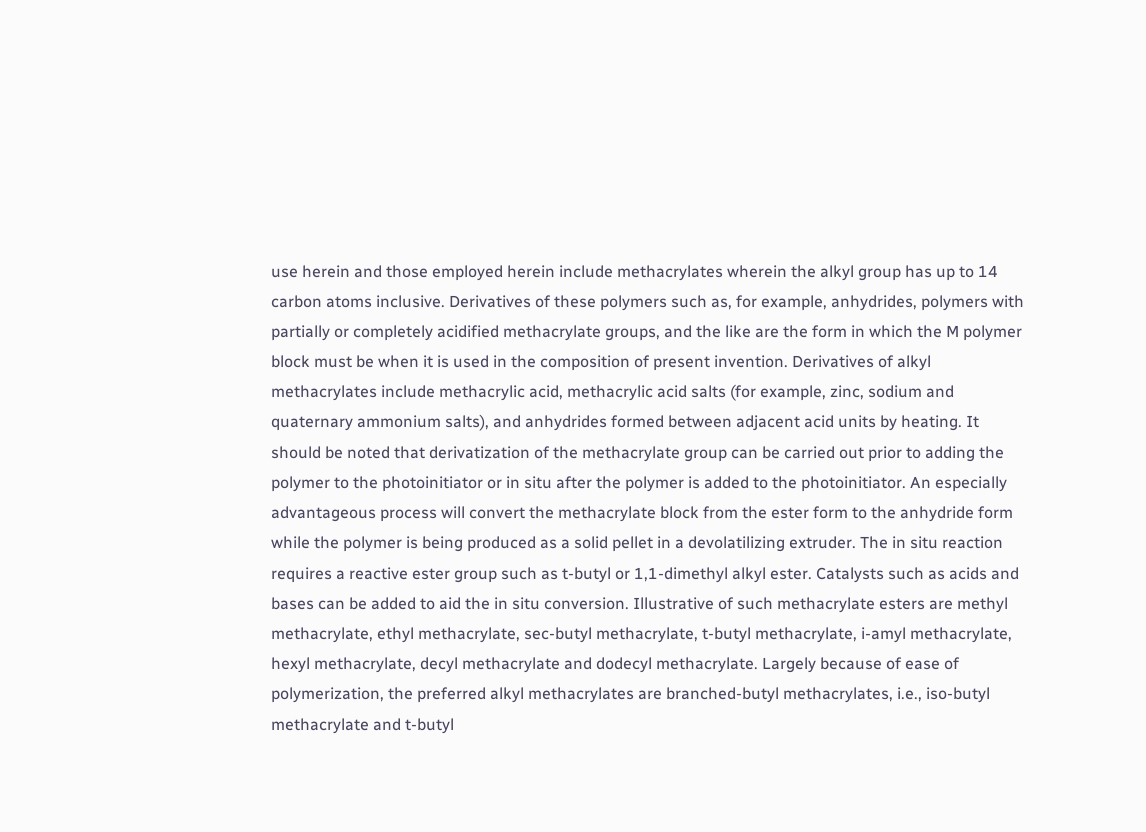use herein and those employed herein include methacrylates wherein the alkyl group has up to 14 carbon atoms inclusive. Derivatives of these polymers such as, for example, anhydrides, polymers with partially or completely acidified methacrylate groups, and the like are the form in which the M polymer block must be when it is used in the composition of present invention. Derivatives of alkyl methacrylates include methacrylic acid, methacrylic acid salts (for example, zinc, sodium and quaternary ammonium salts), and anhydrides formed between adjacent acid units by heating. It should be noted that derivatization of the methacrylate group can be carried out prior to adding the polymer to the photoinitiator or in situ after the polymer is added to the photoinitiator. An especially advantageous process will convert the methacrylate block from the ester form to the anhydride form while the polymer is being produced as a solid pellet in a devolatilizing extruder. The in situ reaction requires a reactive ester group such as t-butyl or 1,1-dimethyl alkyl ester. Catalysts such as acids and bases can be added to aid the in situ conversion. Illustrative of such methacrylate esters are methyl methacrylate, ethyl methacrylate, sec-butyl methacrylate, t-butyl methacrylate, i-amyl methacrylate, hexyl methacrylate, decyl methacrylate and dodecyl methacrylate. Largely because of ease of polymerization, the preferred alkyl methacrylates are branched-butyl methacrylates, i.e., iso-butyl methacrylate and t-butyl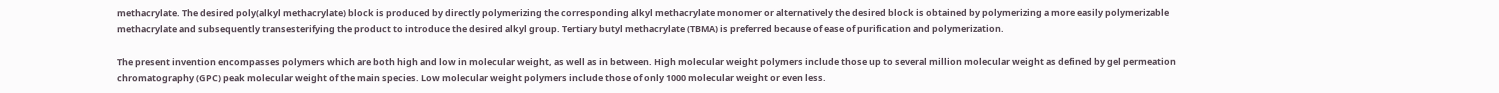methacrylate. The desired poly(alkyl methacrylate) block is produced by directly polymerizing the corresponding alkyl methacrylate monomer or alternatively the desired block is obtained by polymerizing a more easily polymerizable methacrylate and subsequently transesterifying the product to introduce the desired alkyl group. Tertiary butyl methacrylate (TBMA) is preferred because of ease of purification and polymerization.

The present invention encompasses polymers which are both high and low in molecular weight, as well as in between. High molecular weight polymers include those up to several million molecular weight as defined by gel permeation chromatography (GPC) peak molecular weight of the main species. Low molecular weight polymers include those of only 1000 molecular weight or even less.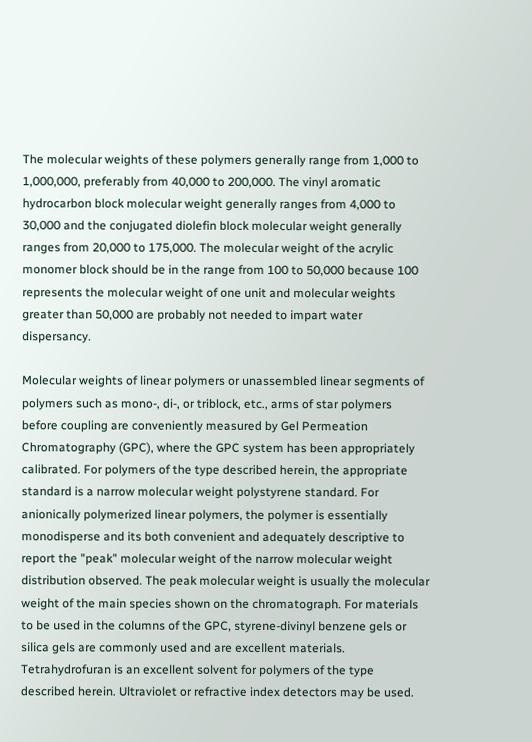The molecular weights of these polymers generally range from 1,000 to 1,000,000, preferably from 40,000 to 200,000. The vinyl aromatic hydrocarbon block molecular weight generally ranges from 4,000 to 30,000 and the conjugated diolefin block molecular weight generally ranges from 20,000 to 175,000. The molecular weight of the acrylic monomer block should be in the range from 100 to 50,000 because 100 represents the molecular weight of one unit and molecular weights greater than 50,000 are probably not needed to impart water dispersancy.

Molecular weights of linear polymers or unassembled linear segments of polymers such as mono-, di-, or triblock, etc., arms of star polymers before coupling are conveniently measured by Gel Permeation Chromatography (GPC), where the GPC system has been appropriately calibrated. For polymers of the type described herein, the appropriate standard is a narrow molecular weight polystyrene standard. For anionically polymerized linear polymers, the polymer is essentially monodisperse and its both convenient and adequately descriptive to report the "peak" molecular weight of the narrow molecular weight distribution observed. The peak molecular weight is usually the molecular weight of the main species shown on the chromatograph. For materials to be used in the columns of the GPC, styrene-divinyl benzene gels or silica gels are commonly used and are excellent materials. Tetrahydrofuran is an excellent solvent for polymers of the type described herein. Ultraviolet or refractive index detectors may be used.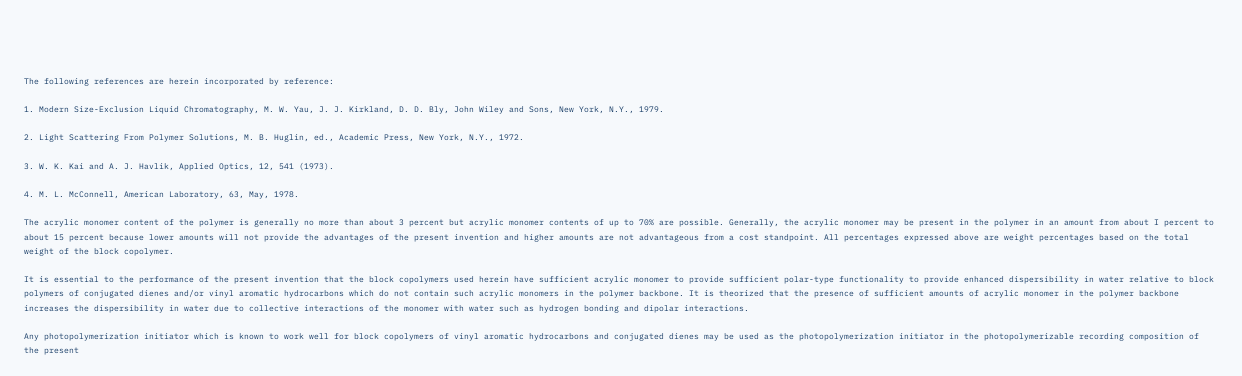The following references are herein incorporated by reference:

1. Modern Size-Exclusion Liquid Chromatography, M. W. Yau, J. J. Kirkland, D. D. Bly, John Wiley and Sons, New York, N.Y., 1979.

2. Light Scattering From Polymer Solutions, M. B. Huglin, ed., Academic Press, New York, N.Y., 1972.

3. W. K. Kai and A. J. Havlik, Applied Optics, 12, 541 (1973).

4. M. L. McConnell, American Laboratory, 63, May, 1978.

The acrylic monomer content of the polymer is generally no more than about 3 percent but acrylic monomer contents of up to 70% are possible. Generally, the acrylic monomer may be present in the polymer in an amount from about I percent to about 15 percent because lower amounts will not provide the advantages of the present invention and higher amounts are not advantageous from a cost standpoint. All percentages expressed above are weight percentages based on the total weight of the block copolymer.

It is essential to the performance of the present invention that the block copolymers used herein have sufficient acrylic monomer to provide sufficient polar-type functionality to provide enhanced dispersibility in water relative to block polymers of conjugated dienes and/or vinyl aromatic hydrocarbons which do not contain such acrylic monomers in the polymer backbone. It is theorized that the presence of sufficient amounts of acrylic monomer in the polymer backbone increases the dispersibility in water due to collective interactions of the monomer with water such as hydrogen bonding and dipolar interactions.

Any photopolymerization initiator which is known to work well for block copolymers of vinyl aromatic hydrocarbons and conjugated dienes may be used as the photopolymerization initiator in the photopolymerizable recording composition of the present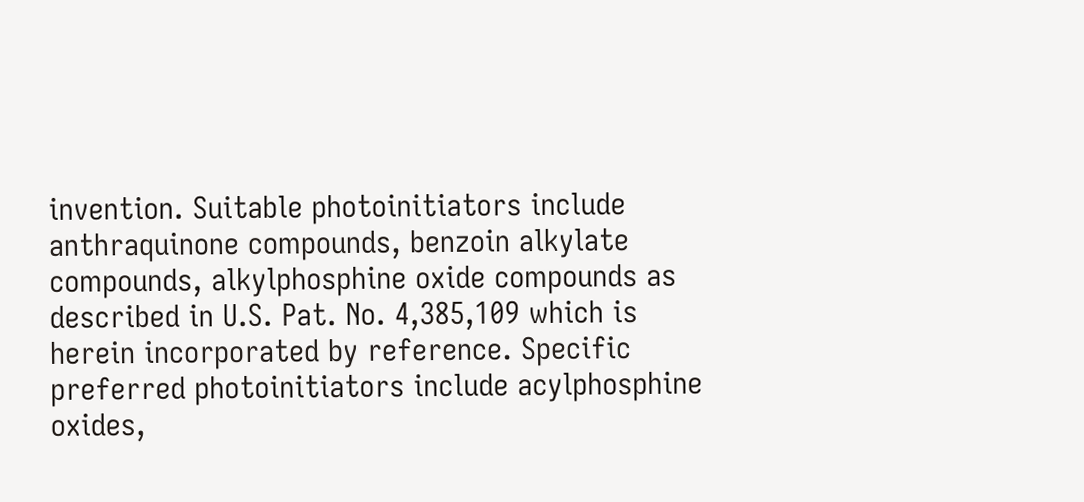invention. Suitable photoinitiators include anthraquinone compounds, benzoin alkylate compounds, alkylphosphine oxide compounds as described in U.S. Pat. No. 4,385,109 which is herein incorporated by reference. Specific preferred photoinitiators include acylphosphine oxides,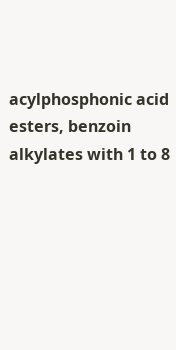acylphosphonic acid esters, benzoin alkylates with 1 to 8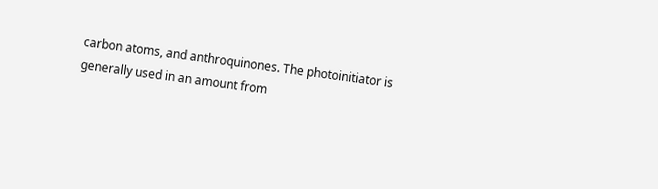carbon atoms, and anthroquinones. The photoinitiator is generally used in an amount from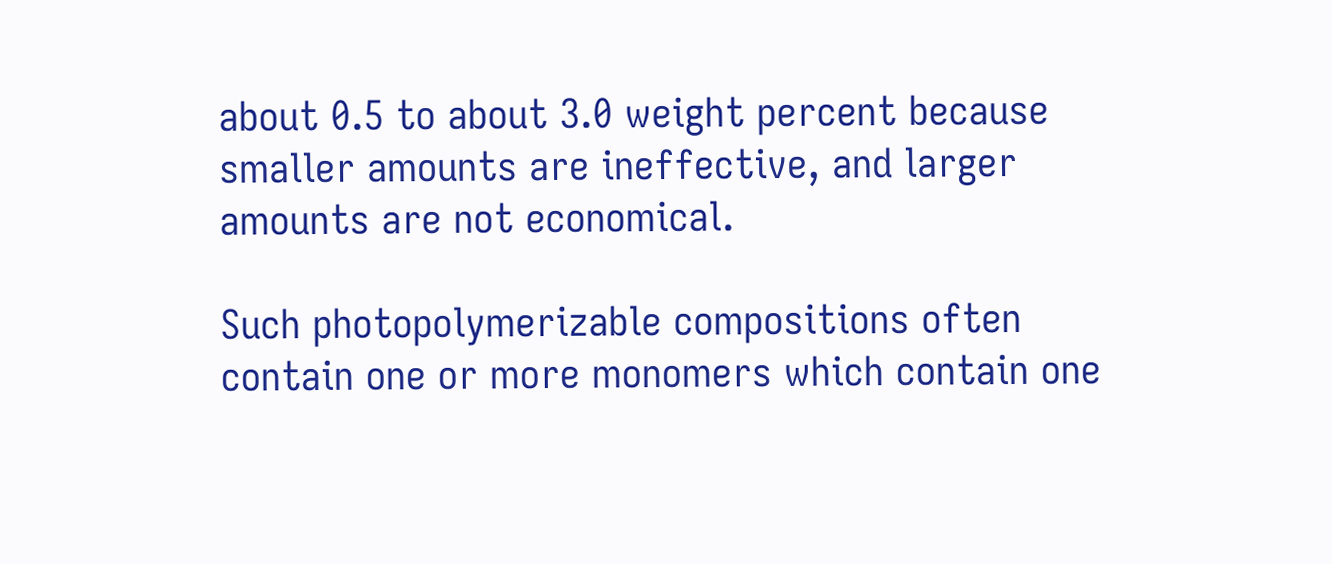about 0.5 to about 3.0 weight percent because smaller amounts are ineffective, and larger amounts are not economical.

Such photopolymerizable compositions often contain one or more monomers which contain one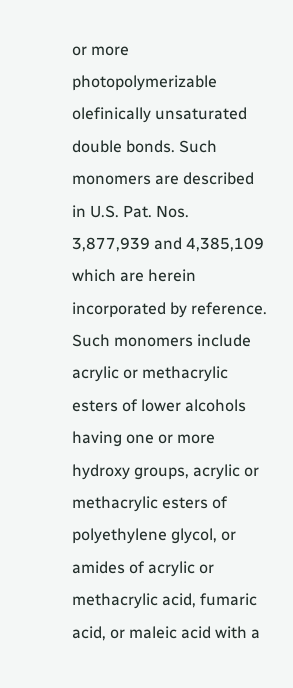or more photopolymerizable olefinically unsaturated double bonds. Such monomers are described in U.S. Pat. Nos. 3,877,939 and 4,385,109 which are herein incorporated by reference. Such monomers include acrylic or methacrylic esters of lower alcohols having one or more hydroxy groups, acrylic or methacrylic esters of polyethylene glycol, or amides of acrylic or methacrylic acid, fumaric acid, or maleic acid with a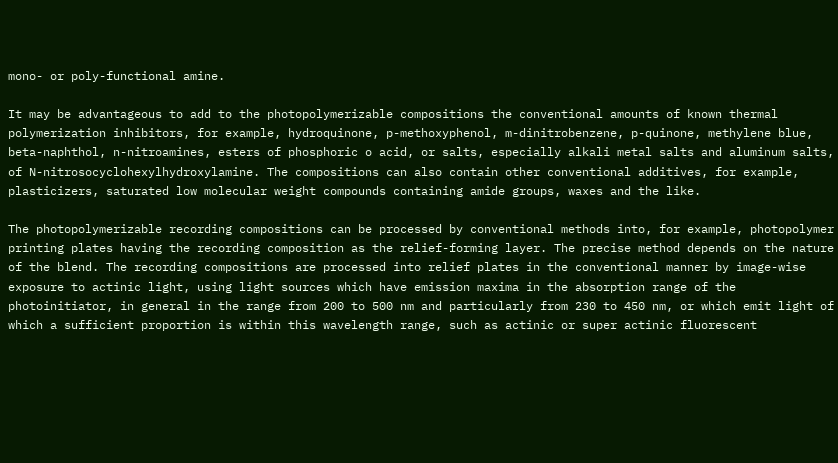mono- or poly-functional amine.

It may be advantageous to add to the photopolymerizable compositions the conventional amounts of known thermal polymerization inhibitors, for example, hydroquinone, p-methoxyphenol, m-dinitrobenzene, p-quinone, methylene blue, beta-naphthol, n-nitroamines, esters of phosphoric o acid, or salts, especially alkali metal salts and aluminum salts, of N-nitrosocyclohexylhydroxylamine. The compositions can also contain other conventional additives, for example, plasticizers, saturated low molecular weight compounds containing amide groups, waxes and the like.

The photopolymerizable recording compositions can be processed by conventional methods into, for example, photopolymer printing plates having the recording composition as the relief-forming layer. The precise method depends on the nature of the blend. The recording compositions are processed into relief plates in the conventional manner by image-wise exposure to actinic light, using light sources which have emission maxima in the absorption range of the photoinitiator, in general in the range from 200 to 500 nm and particularly from 230 to 450 nm, or which emit light of which a sufficient proportion is within this wavelength range, such as actinic or super actinic fluorescent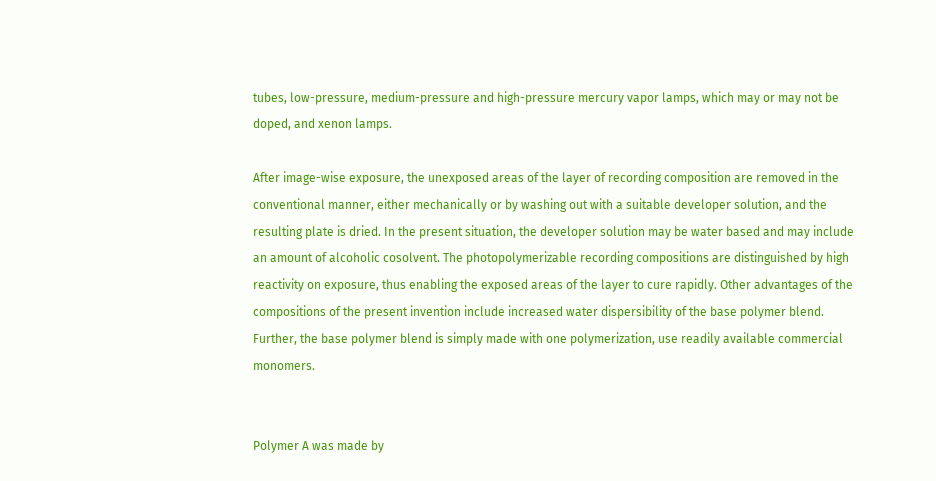tubes, low-pressure, medium-pressure and high-pressure mercury vapor lamps, which may or may not be doped, and xenon lamps.

After image-wise exposure, the unexposed areas of the layer of recording composition are removed in the conventional manner, either mechanically or by washing out with a suitable developer solution, and the resulting plate is dried. In the present situation, the developer solution may be water based and may include an amount of alcoholic cosolvent. The photopolymerizable recording compositions are distinguished by high reactivity on exposure, thus enabling the exposed areas of the layer to cure rapidly. Other advantages of the compositions of the present invention include increased water dispersibility of the base polymer blend. Further, the base polymer blend is simply made with one polymerization, use readily available commercial monomers.


Polymer A was made by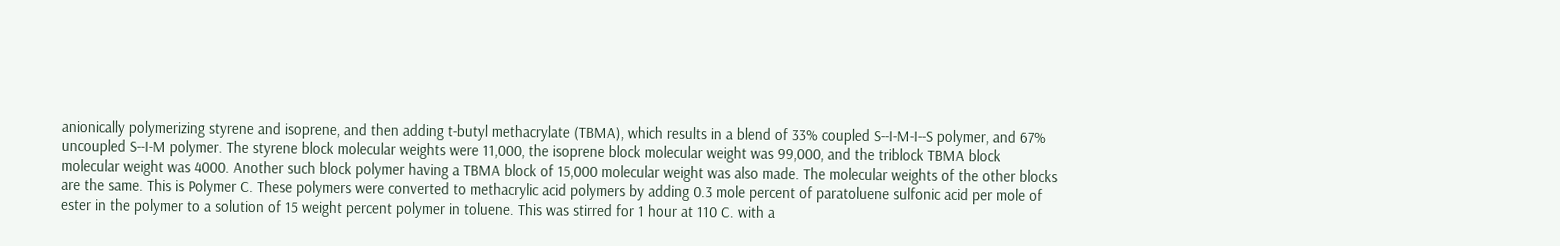anionically polymerizing styrene and isoprene, and then adding t-butyl methacrylate (TBMA), which results in a blend of 33% coupled S--I-M-I--S polymer, and 67% uncoupled S--I-M polymer. The styrene block molecular weights were 11,000, the isoprene block molecular weight was 99,000, and the triblock TBMA block molecular weight was 4000. Another such block polymer having a TBMA block of 15,000 molecular weight was also made. The molecular weights of the other blocks are the same. This is Polymer C. These polymers were converted to methacrylic acid polymers by adding 0.3 mole percent of paratoluene sulfonic acid per mole of ester in the polymer to a solution of 15 weight percent polymer in toluene. This was stirred for 1 hour at 110 C. with a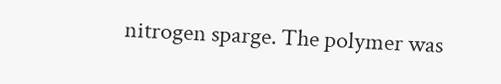nitrogen sparge. The polymer was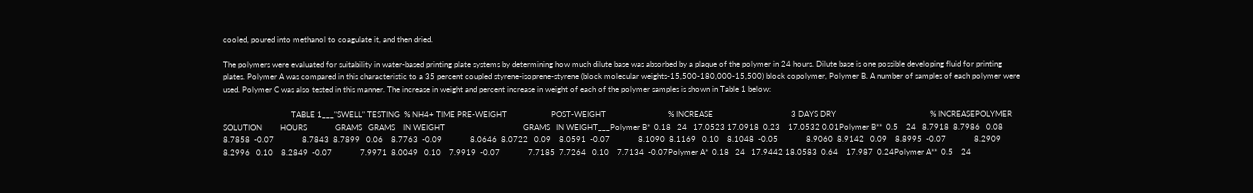cooled, poured into methanol to coagulate it, and then dried.

The polymers were evaluated for suitability in water-based printing plate systems by determining how much dilute base was absorbed by a plaque of the polymer in 24 hours. Dilute base is one possible developing fluid for printing plates. Polymer A was compared in this characteristic to a 35 percent coupled styrene-isoprene-styrene (block molecular weights-15,500-180,000-15,500) block copolymer, Polymer B. A number of samples of each polymer were used. Polymer C was also tested in this manner. The increase in weight and percent increase in weight of each of the polymer samples is shown in Table 1 below:

                                  TABLE 1___"SWELL" TESTING  % NH4+ TIME PRE-WEIGHT                      POST-WEIGHT                               % INCREASE                                       3 DAYS DRY                                               % INCREASEPOLYMER  SOLUTION         HOURS              GRAMS   GRAMS    IN WEIGHT                                       GRAMS   IN WEIGHT___Polymer B*  0.18   24   17.0523 17.0918  0.23    17.0532 0.01Polymer B**  0.5    24   8.7918  8.7986   0.08    8.7858  -0.07              8.7843  8.7899   0.06    8.7763  -0.09              8.0646  8.0722   0.09    8.0591  -0.07              8.1090  8.1169   0.10    8.1048  -0.05              8.9060  8.9142   0.09    8.8995  -0.07              8.2909  8.2996   0.10    8.2849  -0.07              7.9971  8.0049   0.10    7.9919  -0.07              7.7185  7.7264   0.10    7.7134  -0.07Polymer A*  0.18   24   17.9442 18.0583  0.64    17.987  0.24Polymer A**  0.5    24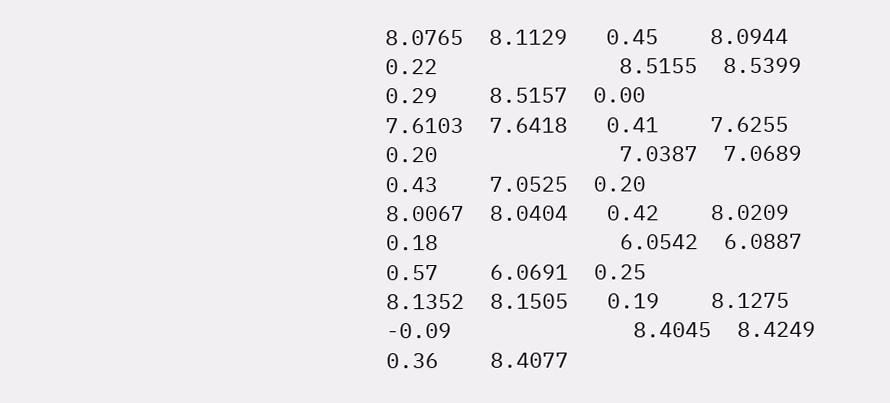8.0765  8.1129   0.45    8.0944  0.22              8.5155  8.5399   0.29    8.5157  0.00              7.6103  7.6418   0.41    7.6255  0.20              7.0387  7.0689   0.43    7.0525  0.20              8.0067  8.0404   0.42    8.0209  0.18              6.0542  6.0887   0.57    6.0691  0.25              8.1352  8.1505   0.19    8.1275  -0.09              8.4045  8.4249   0.36    8.4077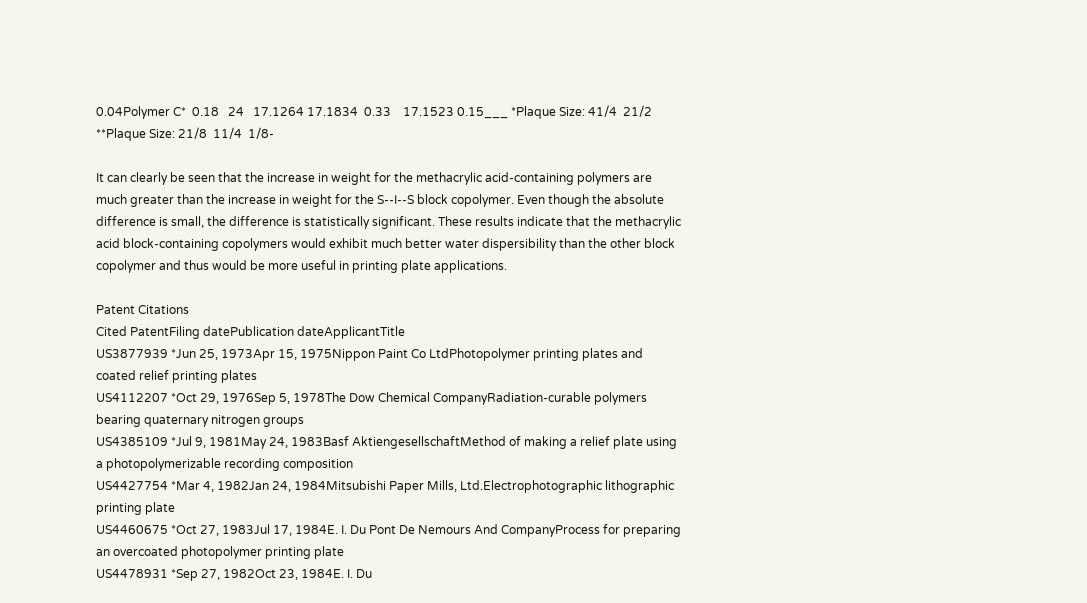0.04Polymer C*  0.18   24   17.1264 17.1834  0.33    17.1523 0.15___ *Plaque Size: 41/4  21/2  **Plaque Size: 21/8  11/4  1/8-

It can clearly be seen that the increase in weight for the methacrylic acid-containing polymers are much greater than the increase in weight for the S--I--S block copolymer. Even though the absolute difference is small, the difference is statistically significant. These results indicate that the methacrylic acid block-containing copolymers would exhibit much better water dispersibility than the other block copolymer and thus would be more useful in printing plate applications.

Patent Citations
Cited PatentFiling datePublication dateApplicantTitle
US3877939 *Jun 25, 1973Apr 15, 1975Nippon Paint Co LtdPhotopolymer printing plates and coated relief printing plates
US4112207 *Oct 29, 1976Sep 5, 1978The Dow Chemical CompanyRadiation-curable polymers bearing quaternary nitrogen groups
US4385109 *Jul 9, 1981May 24, 1983Basf AktiengesellschaftMethod of making a relief plate using a photopolymerizable recording composition
US4427754 *Mar 4, 1982Jan 24, 1984Mitsubishi Paper Mills, Ltd.Electrophotographic lithographic printing plate
US4460675 *Oct 27, 1983Jul 17, 1984E. I. Du Pont De Nemours And CompanyProcess for preparing an overcoated photopolymer printing plate
US4478931 *Sep 27, 1982Oct 23, 1984E. I. Du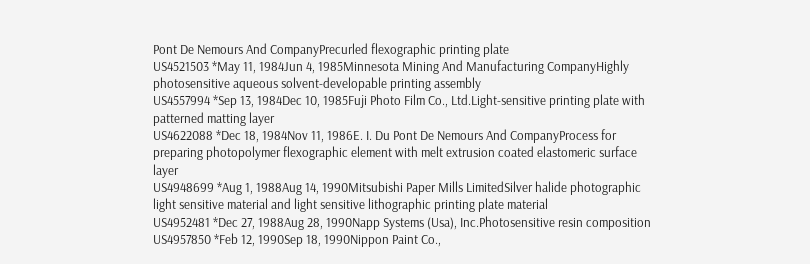Pont De Nemours And CompanyPrecurled flexographic printing plate
US4521503 *May 11, 1984Jun 4, 1985Minnesota Mining And Manufacturing CompanyHighly photosensitive aqueous solvent-developable printing assembly
US4557994 *Sep 13, 1984Dec 10, 1985Fuji Photo Film Co., Ltd.Light-sensitive printing plate with patterned matting layer
US4622088 *Dec 18, 1984Nov 11, 1986E. I. Du Pont De Nemours And CompanyProcess for preparing photopolymer flexographic element with melt extrusion coated elastomeric surface layer
US4948699 *Aug 1, 1988Aug 14, 1990Mitsubishi Paper Mills LimitedSilver halide photographic light sensitive material and light sensitive lithographic printing plate material
US4952481 *Dec 27, 1988Aug 28, 1990Napp Systems (Usa), Inc.Photosensitive resin composition
US4957850 *Feb 12, 1990Sep 18, 1990Nippon Paint Co.,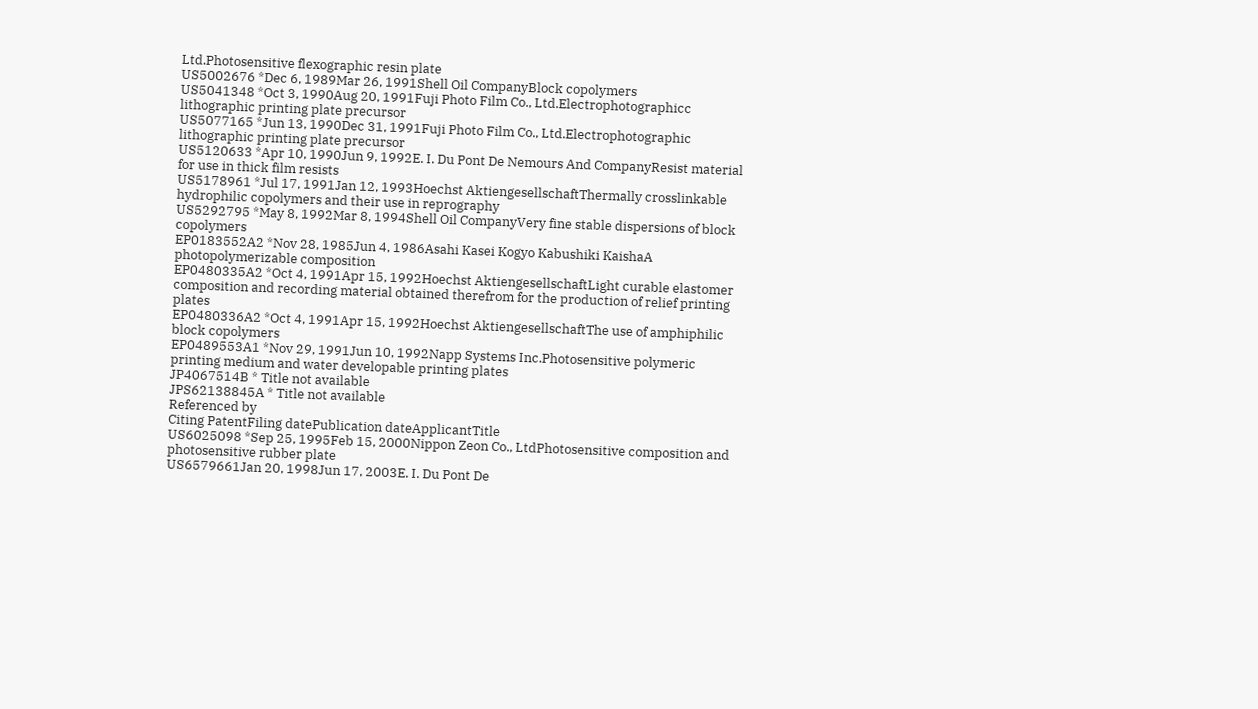Ltd.Photosensitive flexographic resin plate
US5002676 *Dec 6, 1989Mar 26, 1991Shell Oil CompanyBlock copolymers
US5041348 *Oct 3, 1990Aug 20, 1991Fuji Photo Film Co., Ltd.Electrophotographicc lithographic printing plate precursor
US5077165 *Jun 13, 1990Dec 31, 1991Fuji Photo Film Co., Ltd.Electrophotographic lithographic printing plate precursor
US5120633 *Apr 10, 1990Jun 9, 1992E. I. Du Pont De Nemours And CompanyResist material for use in thick film resists
US5178961 *Jul 17, 1991Jan 12, 1993Hoechst AktiengesellschaftThermally crosslinkable hydrophilic copolymers and their use in reprography
US5292795 *May 8, 1992Mar 8, 1994Shell Oil CompanyVery fine stable dispersions of block copolymers
EP0183552A2 *Nov 28, 1985Jun 4, 1986Asahi Kasei Kogyo Kabushiki KaishaA photopolymerizable composition
EP0480335A2 *Oct 4, 1991Apr 15, 1992Hoechst AktiengesellschaftLight curable elastomer composition and recording material obtained therefrom for the production of relief printing plates
EP0480336A2 *Oct 4, 1991Apr 15, 1992Hoechst AktiengesellschaftThe use of amphiphilic block copolymers
EP0489553A1 *Nov 29, 1991Jun 10, 1992Napp Systems Inc.Photosensitive polymeric printing medium and water developable printing plates
JP4067514B * Title not available
JPS62138845A * Title not available
Referenced by
Citing PatentFiling datePublication dateApplicantTitle
US6025098 *Sep 25, 1995Feb 15, 2000Nippon Zeon Co., LtdPhotosensitive composition and photosensitive rubber plate
US6579661Jan 20, 1998Jun 17, 2003E. I. Du Pont De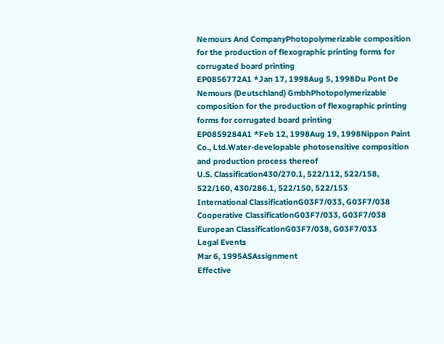Nemours And CompanyPhotopolymerizable composition for the production of flexographic printing forms for corrugated board printing
EP0856772A1 *Jan 17, 1998Aug 5, 1998Du Pont De Nemours (Deutschland) GmbhPhotopolymerizable composition for the production of flexographic printing forms for corrugated board printing
EP0859284A1 *Feb 12, 1998Aug 19, 1998Nippon Paint Co., Ltd.Water-developable photosensitive composition and production process thereof
U.S. Classification430/270.1, 522/112, 522/158, 522/160, 430/286.1, 522/150, 522/153
International ClassificationG03F7/033, G03F7/038
Cooperative ClassificationG03F7/033, G03F7/038
European ClassificationG03F7/038, G03F7/033
Legal Events
Mar 6, 1995ASAssignment
Effective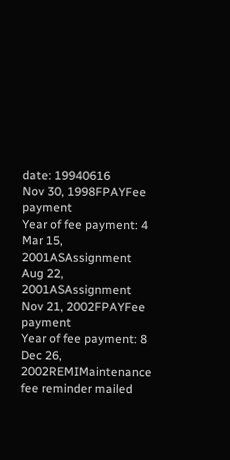date: 19940616
Nov 30, 1998FPAYFee payment
Year of fee payment: 4
Mar 15, 2001ASAssignment
Aug 22, 2001ASAssignment
Nov 21, 2002FPAYFee payment
Year of fee payment: 8
Dec 26, 2002REMIMaintenance fee reminder mailed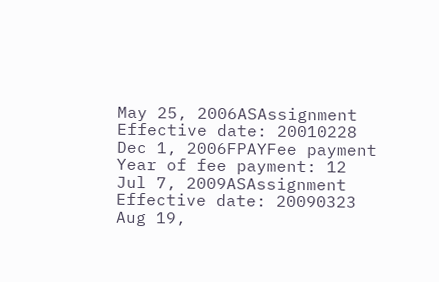May 25, 2006ASAssignment
Effective date: 20010228
Dec 1, 2006FPAYFee payment
Year of fee payment: 12
Jul 7, 2009ASAssignment
Effective date: 20090323
Aug 19,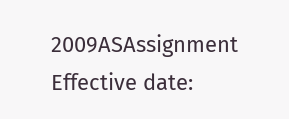2009ASAssignment
Effective date: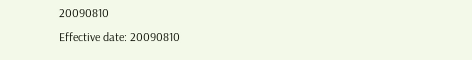20090810
Effective date: 20090810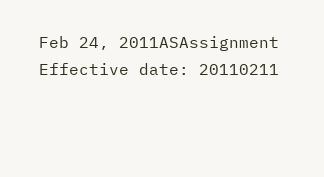Feb 24, 2011ASAssignment
Effective date: 20110211